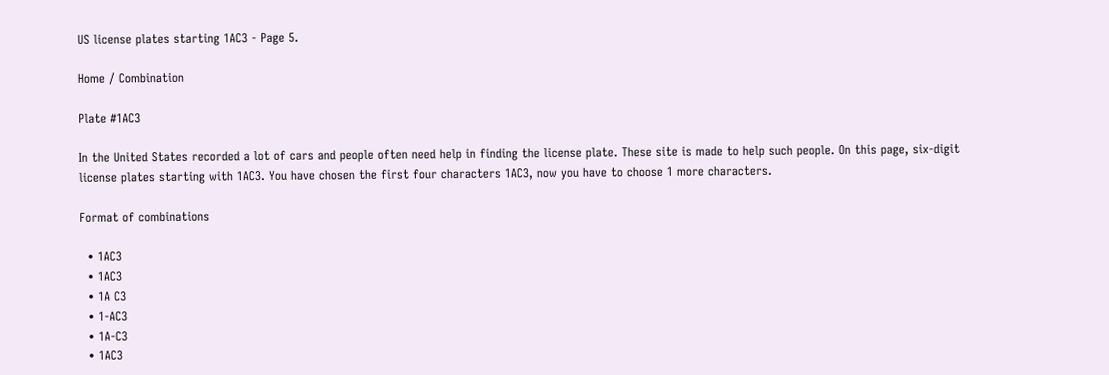US license plates starting 1AC3 - Page 5.

Home / Combination

Plate #1AC3

In the United States recorded a lot of cars and people often need help in finding the license plate. These site is made to help such people. On this page, six-digit license plates starting with 1AC3. You have chosen the first four characters 1AC3, now you have to choose 1 more characters.

Format of combinations

  • 1AC3
  • 1AC3
  • 1A C3
  • 1-AC3
  • 1A-C3
  • 1AC3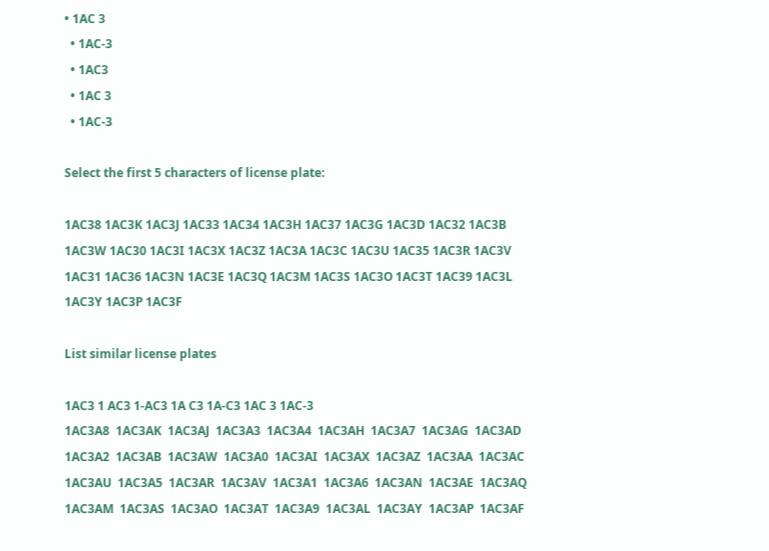• 1AC 3
  • 1AC-3
  • 1AC3
  • 1AC 3
  • 1AC-3

Select the first 5 characters of license plate:

1AC38 1AC3K 1AC3J 1AC33 1AC34 1AC3H 1AC37 1AC3G 1AC3D 1AC32 1AC3B 1AC3W 1AC30 1AC3I 1AC3X 1AC3Z 1AC3A 1AC3C 1AC3U 1AC35 1AC3R 1AC3V 1AC31 1AC36 1AC3N 1AC3E 1AC3Q 1AC3M 1AC3S 1AC3O 1AC3T 1AC39 1AC3L 1AC3Y 1AC3P 1AC3F

List similar license plates

1AC3 1 AC3 1-AC3 1A C3 1A-C3 1AC 3 1AC-3
1AC3A8  1AC3AK  1AC3AJ  1AC3A3  1AC3A4  1AC3AH  1AC3A7  1AC3AG  1AC3AD  1AC3A2  1AC3AB  1AC3AW  1AC3A0  1AC3AI  1AC3AX  1AC3AZ  1AC3AA  1AC3AC  1AC3AU  1AC3A5  1AC3AR  1AC3AV  1AC3A1  1AC3A6  1AC3AN  1AC3AE  1AC3AQ  1AC3AM  1AC3AS  1AC3AO  1AC3AT  1AC3A9  1AC3AL  1AC3AY  1AC3AP  1AC3AF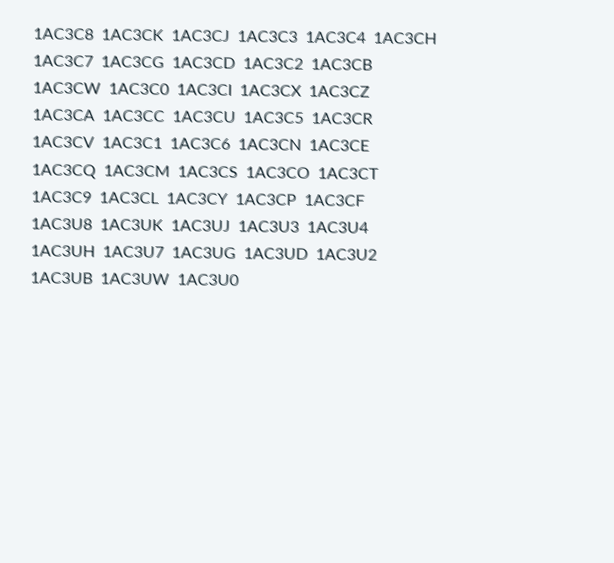1AC3C8  1AC3CK  1AC3CJ  1AC3C3  1AC3C4  1AC3CH  1AC3C7  1AC3CG  1AC3CD  1AC3C2  1AC3CB  1AC3CW  1AC3C0  1AC3CI  1AC3CX  1AC3CZ  1AC3CA  1AC3CC  1AC3CU  1AC3C5  1AC3CR  1AC3CV  1AC3C1  1AC3C6  1AC3CN  1AC3CE  1AC3CQ  1AC3CM  1AC3CS  1AC3CO  1AC3CT  1AC3C9  1AC3CL  1AC3CY  1AC3CP  1AC3CF
1AC3U8  1AC3UK  1AC3UJ  1AC3U3  1AC3U4  1AC3UH  1AC3U7  1AC3UG  1AC3UD  1AC3U2  1AC3UB  1AC3UW  1AC3U0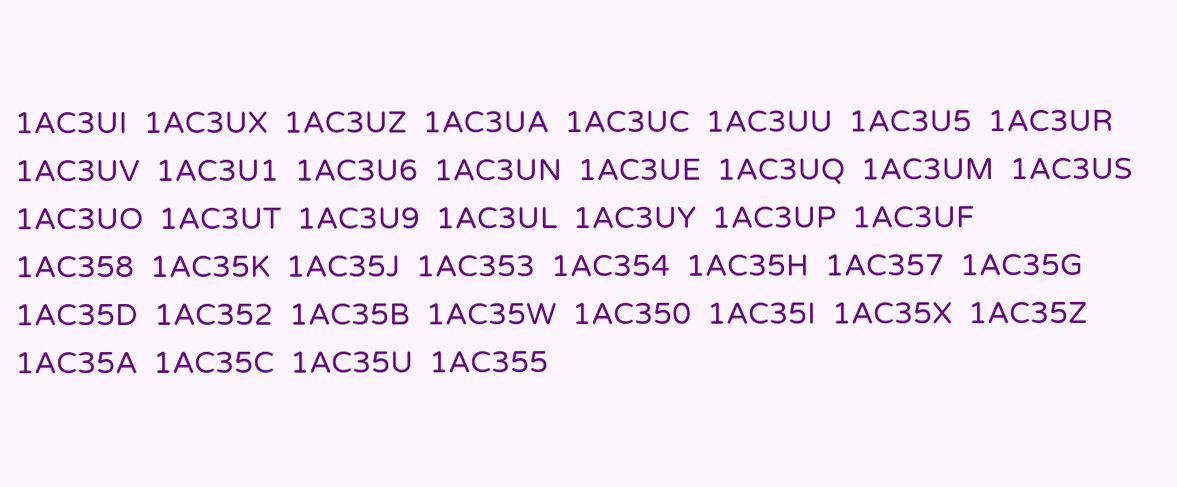1AC3UI  1AC3UX  1AC3UZ  1AC3UA  1AC3UC  1AC3UU  1AC3U5  1AC3UR  1AC3UV  1AC3U1  1AC3U6  1AC3UN  1AC3UE  1AC3UQ  1AC3UM  1AC3US  1AC3UO  1AC3UT  1AC3U9  1AC3UL  1AC3UY  1AC3UP  1AC3UF
1AC358  1AC35K  1AC35J  1AC353  1AC354  1AC35H  1AC357  1AC35G  1AC35D  1AC352  1AC35B  1AC35W  1AC350  1AC35I  1AC35X  1AC35Z  1AC35A  1AC35C  1AC35U  1AC355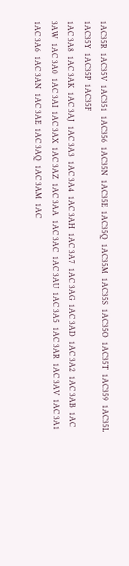1AC35R  1AC35V  1AC351  1AC356  1AC35N  1AC35E  1AC35Q  1AC35M  1AC35S  1AC35O  1AC35T  1AC359  1AC35L  1AC35Y  1AC35P  1AC35F
1AC 3A8  1AC 3AK  1AC 3AJ  1AC 3A3  1AC 3A4  1AC 3AH  1AC 3A7  1AC 3AG  1AC 3AD  1AC 3A2  1AC 3AB  1AC 3AW  1AC 3A0  1AC 3AI  1AC 3AX  1AC 3AZ  1AC 3AA  1AC 3AC  1AC 3AU  1AC 3A5  1AC 3AR  1AC 3AV  1AC 3A1  1AC 3A6  1AC 3AN  1AC 3AE  1AC 3AQ  1AC 3AM  1AC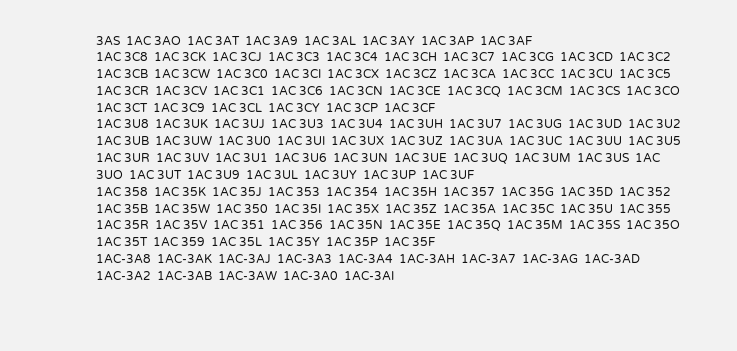3AS  1AC 3AO  1AC 3AT  1AC 3A9  1AC 3AL  1AC 3AY  1AC 3AP  1AC 3AF
1AC 3C8  1AC 3CK  1AC 3CJ  1AC 3C3  1AC 3C4  1AC 3CH  1AC 3C7  1AC 3CG  1AC 3CD  1AC 3C2  1AC 3CB  1AC 3CW  1AC 3C0  1AC 3CI  1AC 3CX  1AC 3CZ  1AC 3CA  1AC 3CC  1AC 3CU  1AC 3C5  1AC 3CR  1AC 3CV  1AC 3C1  1AC 3C6  1AC 3CN  1AC 3CE  1AC 3CQ  1AC 3CM  1AC 3CS  1AC 3CO  1AC 3CT  1AC 3C9  1AC 3CL  1AC 3CY  1AC 3CP  1AC 3CF
1AC 3U8  1AC 3UK  1AC 3UJ  1AC 3U3  1AC 3U4  1AC 3UH  1AC 3U7  1AC 3UG  1AC 3UD  1AC 3U2  1AC 3UB  1AC 3UW  1AC 3U0  1AC 3UI  1AC 3UX  1AC 3UZ  1AC 3UA  1AC 3UC  1AC 3UU  1AC 3U5  1AC 3UR  1AC 3UV  1AC 3U1  1AC 3U6  1AC 3UN  1AC 3UE  1AC 3UQ  1AC 3UM  1AC 3US  1AC 3UO  1AC 3UT  1AC 3U9  1AC 3UL  1AC 3UY  1AC 3UP  1AC 3UF
1AC 358  1AC 35K  1AC 35J  1AC 353  1AC 354  1AC 35H  1AC 357  1AC 35G  1AC 35D  1AC 352  1AC 35B  1AC 35W  1AC 350  1AC 35I  1AC 35X  1AC 35Z  1AC 35A  1AC 35C  1AC 35U  1AC 355  1AC 35R  1AC 35V  1AC 351  1AC 356  1AC 35N  1AC 35E  1AC 35Q  1AC 35M  1AC 35S  1AC 35O  1AC 35T  1AC 359  1AC 35L  1AC 35Y  1AC 35P  1AC 35F
1AC-3A8  1AC-3AK  1AC-3AJ  1AC-3A3  1AC-3A4  1AC-3AH  1AC-3A7  1AC-3AG  1AC-3AD  1AC-3A2  1AC-3AB  1AC-3AW  1AC-3A0  1AC-3AI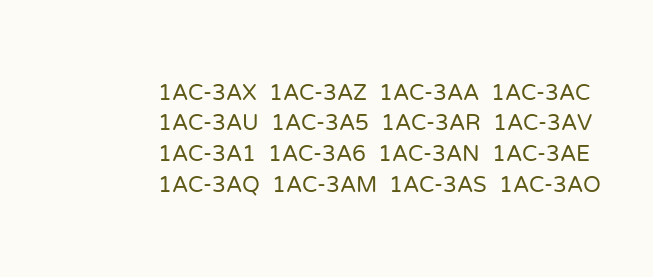1AC-3AX  1AC-3AZ  1AC-3AA  1AC-3AC  1AC-3AU  1AC-3A5  1AC-3AR  1AC-3AV  1AC-3A1  1AC-3A6  1AC-3AN  1AC-3AE  1AC-3AQ  1AC-3AM  1AC-3AS  1AC-3AO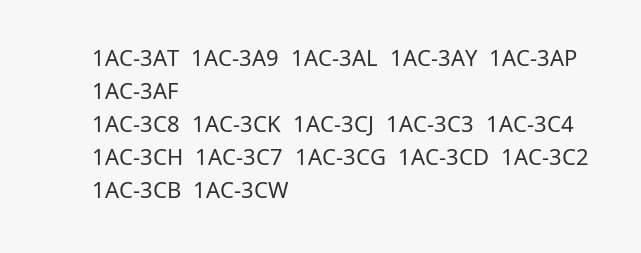1AC-3AT  1AC-3A9  1AC-3AL  1AC-3AY  1AC-3AP  1AC-3AF
1AC-3C8  1AC-3CK  1AC-3CJ  1AC-3C3  1AC-3C4  1AC-3CH  1AC-3C7  1AC-3CG  1AC-3CD  1AC-3C2  1AC-3CB  1AC-3CW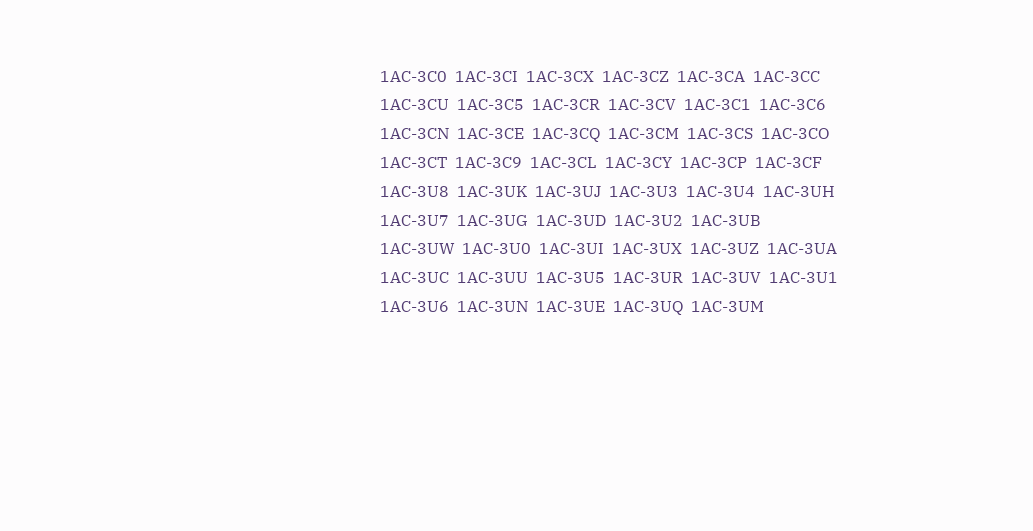1AC-3C0  1AC-3CI  1AC-3CX  1AC-3CZ  1AC-3CA  1AC-3CC  1AC-3CU  1AC-3C5  1AC-3CR  1AC-3CV  1AC-3C1  1AC-3C6  1AC-3CN  1AC-3CE  1AC-3CQ  1AC-3CM  1AC-3CS  1AC-3CO  1AC-3CT  1AC-3C9  1AC-3CL  1AC-3CY  1AC-3CP  1AC-3CF
1AC-3U8  1AC-3UK  1AC-3UJ  1AC-3U3  1AC-3U4  1AC-3UH  1AC-3U7  1AC-3UG  1AC-3UD  1AC-3U2  1AC-3UB  1AC-3UW  1AC-3U0  1AC-3UI  1AC-3UX  1AC-3UZ  1AC-3UA  1AC-3UC  1AC-3UU  1AC-3U5  1AC-3UR  1AC-3UV  1AC-3U1  1AC-3U6  1AC-3UN  1AC-3UE  1AC-3UQ  1AC-3UM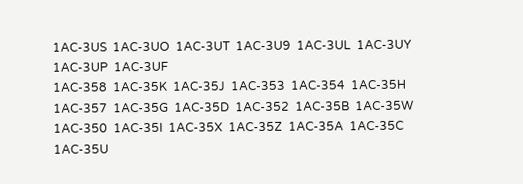1AC-3US  1AC-3UO  1AC-3UT  1AC-3U9  1AC-3UL  1AC-3UY  1AC-3UP  1AC-3UF
1AC-358  1AC-35K  1AC-35J  1AC-353  1AC-354  1AC-35H  1AC-357  1AC-35G  1AC-35D  1AC-352  1AC-35B  1AC-35W  1AC-350  1AC-35I  1AC-35X  1AC-35Z  1AC-35A  1AC-35C  1AC-35U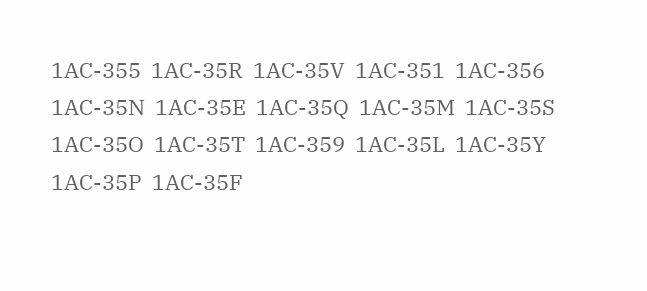1AC-355  1AC-35R  1AC-35V  1AC-351  1AC-356  1AC-35N  1AC-35E  1AC-35Q  1AC-35M  1AC-35S  1AC-35O  1AC-35T  1AC-359  1AC-35L  1AC-35Y  1AC-35P  1AC-35F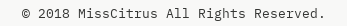© 2018 MissCitrus All Rights Reserved.